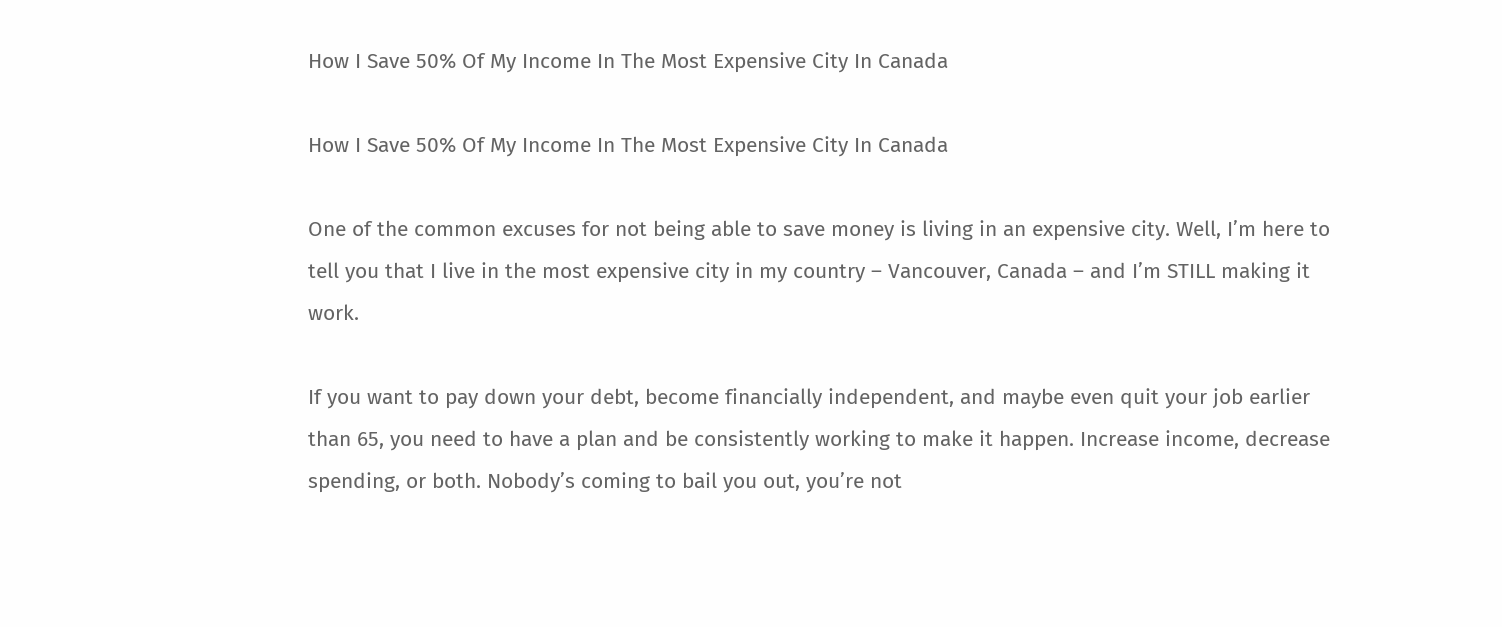How I Save 50% Of My Income In The Most Expensive City In Canada

How I Save 50% Of My Income In The Most Expensive City In Canada

One of the common excuses for not being able to save money is living in an expensive city. Well, I’m here to tell you that I live in the most expensive city in my country – Vancouver, Canada – and I’m STILL making it work.

If you want to pay down your debt, become financially independent, and maybe even quit your job earlier than 65, you need to have a plan and be consistently working to make it happen. Increase income, decrease spending, or both. Nobody’s coming to bail you out, you’re not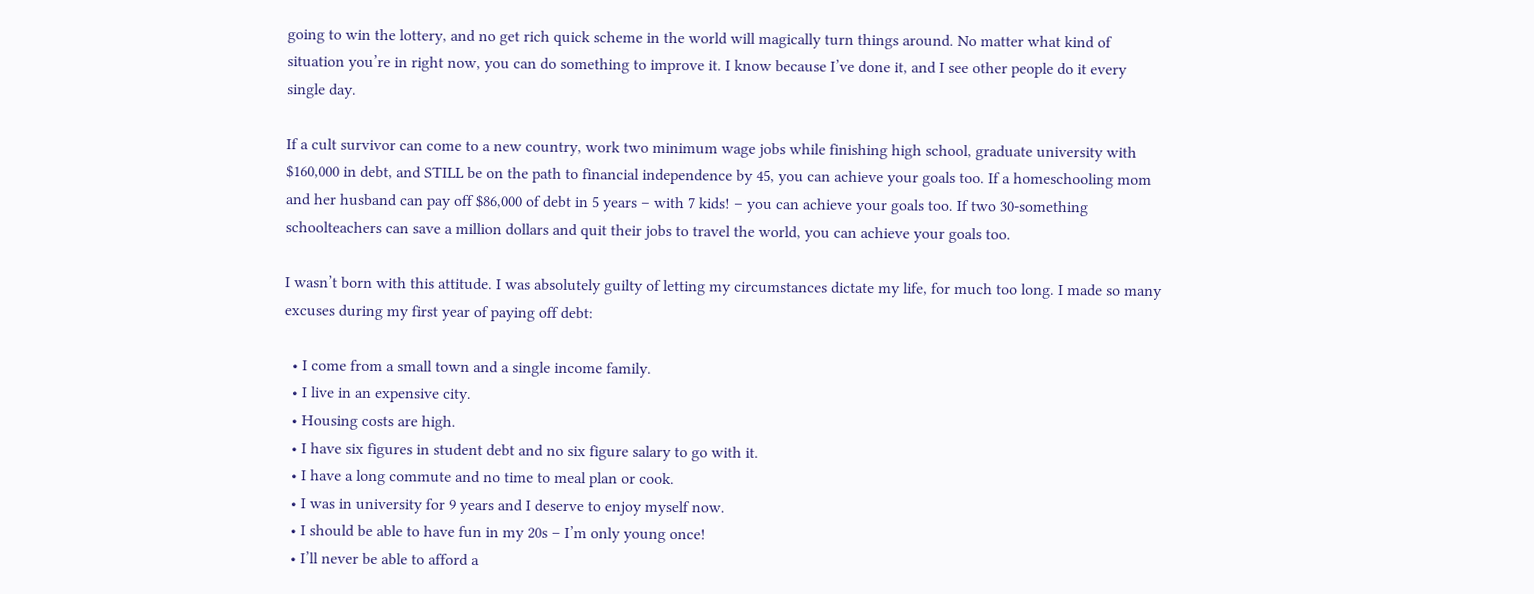going to win the lottery, and no get rich quick scheme in the world will magically turn things around. No matter what kind of situation you’re in right now, you can do something to improve it. I know because I’ve done it, and I see other people do it every single day.

If a cult survivor can come to a new country, work two minimum wage jobs while finishing high school, graduate university with $160,000 in debt, and STILL be on the path to financial independence by 45, you can achieve your goals too. If a homeschooling mom and her husband can pay off $86,000 of debt in 5 years – with 7 kids! – you can achieve your goals too. If two 30-something schoolteachers can save a million dollars and quit their jobs to travel the world, you can achieve your goals too.

I wasn’t born with this attitude. I was absolutely guilty of letting my circumstances dictate my life, for much too long. I made so many excuses during my first year of paying off debt:

  • I come from a small town and a single income family.
  • I live in an expensive city.
  • Housing costs are high.
  • I have six figures in student debt and no six figure salary to go with it.
  • I have a long commute and no time to meal plan or cook.
  • I was in university for 9 years and I deserve to enjoy myself now.
  • I should be able to have fun in my 20s – I’m only young once!
  • I’ll never be able to afford a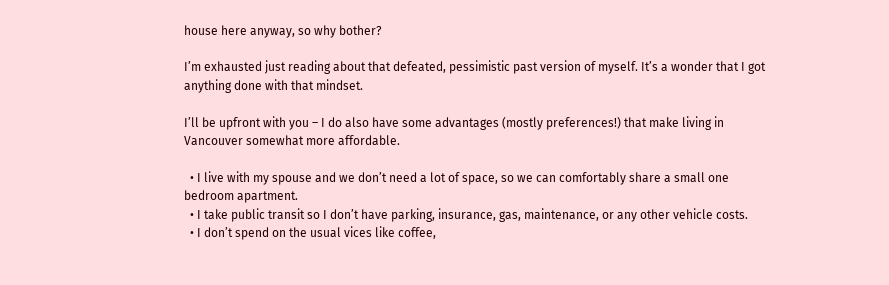house here anyway, so why bother?

I’m exhausted just reading about that defeated, pessimistic past version of myself. It’s a wonder that I got anything done with that mindset.

I’ll be upfront with you – I do also have some advantages (mostly preferences!) that make living in Vancouver somewhat more affordable.

  • I live with my spouse and we don’t need a lot of space, so we can comfortably share a small one bedroom apartment.
  • I take public transit so I don’t have parking, insurance, gas, maintenance, or any other vehicle costs.
  • I don’t spend on the usual vices like coffee,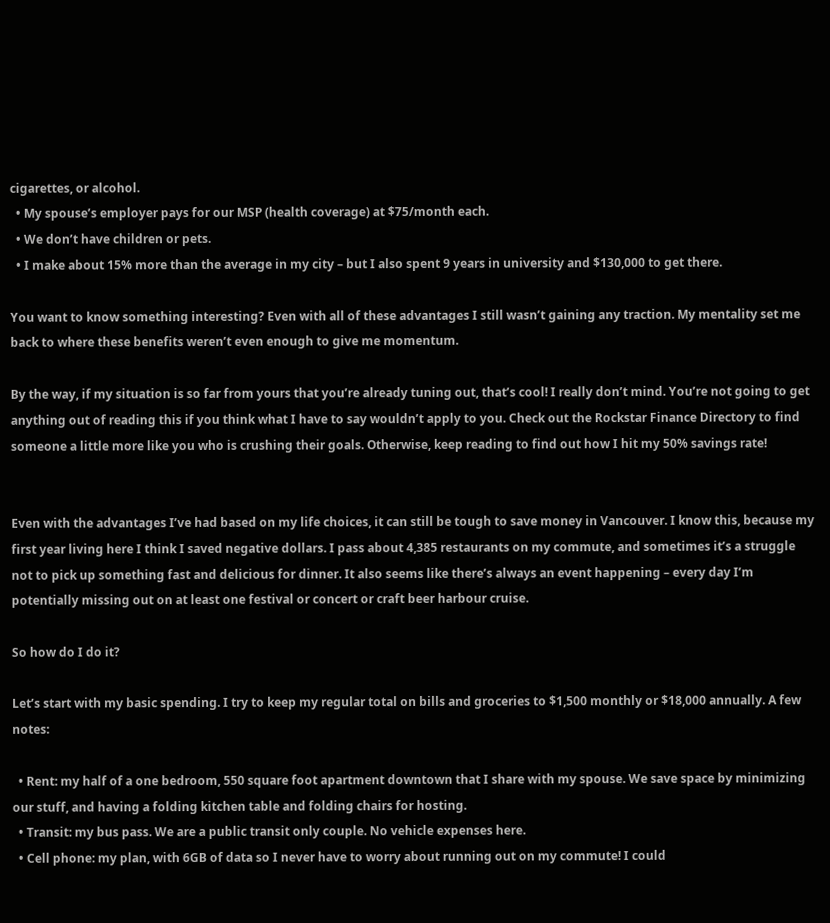cigarettes, or alcohol.
  • My spouse’s employer pays for our MSP (health coverage) at $75/month each.
  • We don’t have children or pets.
  • I make about 15% more than the average in my city – but I also spent 9 years in university and $130,000 to get there.

You want to know something interesting? Even with all of these advantages I still wasn’t gaining any traction. My mentality set me back to where these benefits weren’t even enough to give me momentum.

By the way, if my situation is so far from yours that you’re already tuning out, that’s cool! I really don’t mind. You’re not going to get anything out of reading this if you think what I have to say wouldn’t apply to you. Check out the Rockstar Finance Directory to find someone a little more like you who is crushing their goals. Otherwise, keep reading to find out how I hit my 50% savings rate!


Even with the advantages I’ve had based on my life choices, it can still be tough to save money in Vancouver. I know this, because my first year living here I think I saved negative dollars. I pass about 4,385 restaurants on my commute, and sometimes it’s a struggle not to pick up something fast and delicious for dinner. It also seems like there’s always an event happening – every day I’m potentially missing out on at least one festival or concert or craft beer harbour cruise.

So how do I do it?

Let’s start with my basic spending. I try to keep my regular total on bills and groceries to $1,500 monthly or $18,000 annually. A few notes:

  • Rent: my half of a one bedroom, 550 square foot apartment downtown that I share with my spouse. We save space by minimizing our stuff, and having a folding kitchen table and folding chairs for hosting.
  • Transit: my bus pass. We are a public transit only couple. No vehicle expenses here.
  • Cell phone: my plan, with 6GB of data so I never have to worry about running out on my commute! I could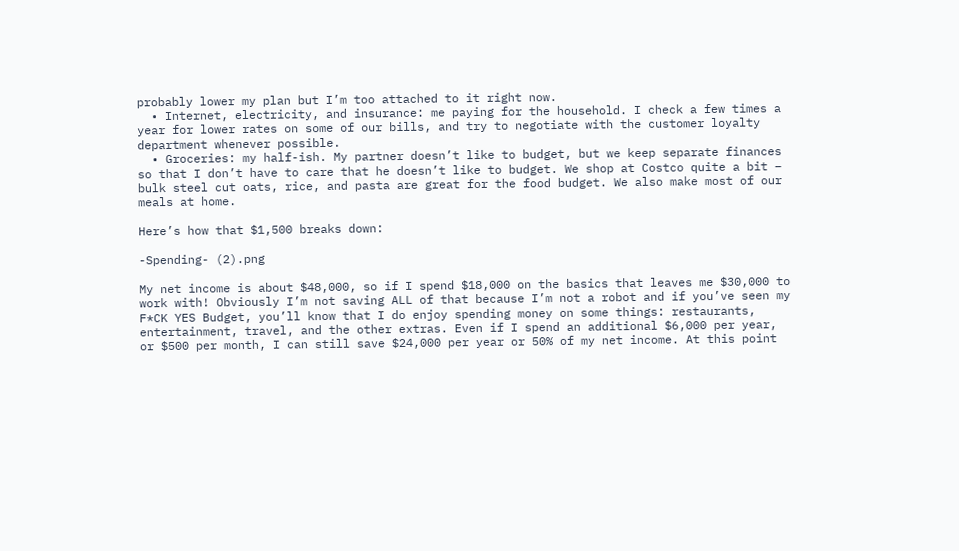probably lower my plan but I’m too attached to it right now.
  • Internet, electricity, and insurance: me paying for the household. I check a few times a year for lower rates on some of our bills, and try to negotiate with the customer loyalty department whenever possible.
  • Groceries: my half-ish. My partner doesn’t like to budget, but we keep separate finances so that I don’t have to care that he doesn’t like to budget. We shop at Costco quite a bit – bulk steel cut oats, rice, and pasta are great for the food budget. We also make most of our meals at home.

Here’s how that $1,500 breaks down:

-Spending- (2).png

My net income is about $48,000, so if I spend $18,000 on the basics that leaves me $30,000 to work with! Obviously I’m not saving ALL of that because I’m not a robot and if you’ve seen my F*CK YES Budget, you’ll know that I do enjoy spending money on some things: restaurants, entertainment, travel, and the other extras. Even if I spend an additional $6,000 per year, or $500 per month, I can still save $24,000 per year or 50% of my net income. At this point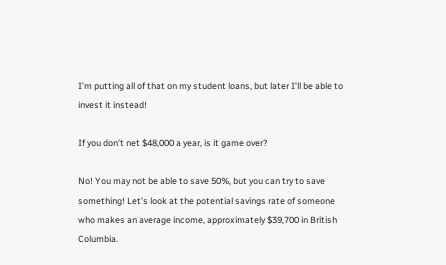I’m putting all of that on my student loans, but later I’ll be able to invest it instead!

If you don’t net $48,000 a year, is it game over?

No! You may not be able to save 50%, but you can try to save something! Let’s look at the potential savings rate of someone who makes an average income, approximately $39,700 in British Columbia.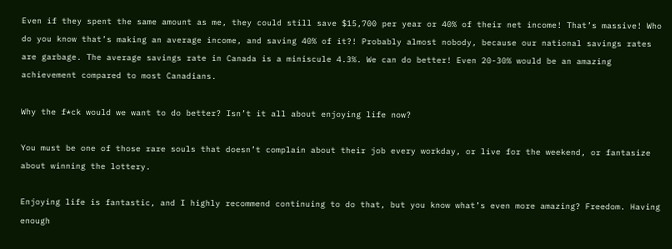Even if they spent the same amount as me, they could still save $15,700 per year or 40% of their net income! That’s massive! Who do you know that’s making an average income, and saving 40% of it?! Probably almost nobody, because our national savings rates are garbage. The average savings rate in Canada is a miniscule 4.3%. We can do better! Even 20-30% would be an amazing achievement compared to most Canadians.

Why the f*ck would we want to do better? Isn’t it all about enjoying life now?

You must be one of those rare souls that doesn’t complain about their job every workday, or live for the weekend, or fantasize about winning the lottery.

Enjoying life is fantastic, and I highly recommend continuing to do that, but you know what’s even more amazing? Freedom. Having enough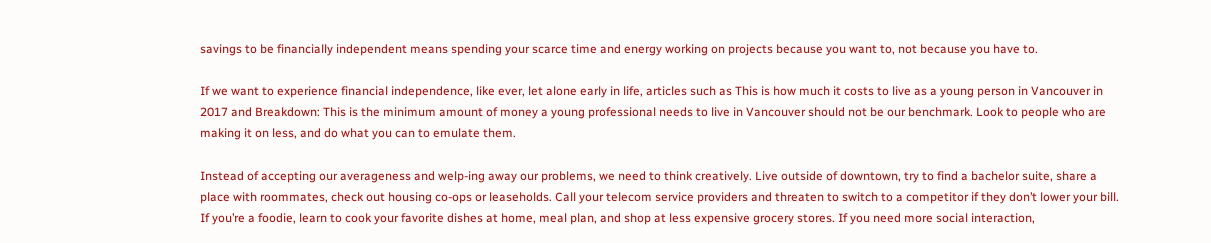savings to be financially independent means spending your scarce time and energy working on projects because you want to, not because you have to.

If we want to experience financial independence, like ever, let alone early in life, articles such as This is how much it costs to live as a young person in Vancouver in 2017 and Breakdown: This is the minimum amount of money a young professional needs to live in Vancouver should not be our benchmark. Look to people who are making it on less, and do what you can to emulate them.

Instead of accepting our averageness and welp-ing away our problems, we need to think creatively. Live outside of downtown, try to find a bachelor suite, share a place with roommates, check out housing co-ops or leaseholds. Call your telecom service providers and threaten to switch to a competitor if they don’t lower your bill. If you’re a foodie, learn to cook your favorite dishes at home, meal plan, and shop at less expensive grocery stores. If you need more social interaction,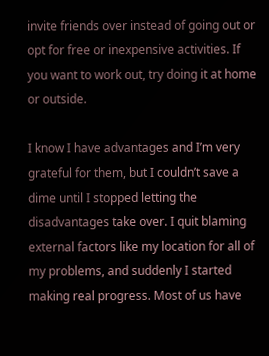invite friends over instead of going out or opt for free or inexpensive activities. If you want to work out, try doing it at home or outside.

I know I have advantages and I’m very grateful for them, but I couldn’t save a dime until I stopped letting the disadvantages take over. I quit blaming external factors like my location for all of my problems, and suddenly I started making real progress. Most of us have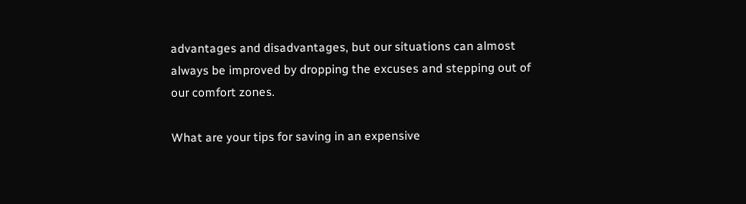advantages and disadvantages, but our situations can almost always be improved by dropping the excuses and stepping out of our comfort zones.

What are your tips for saving in an expensive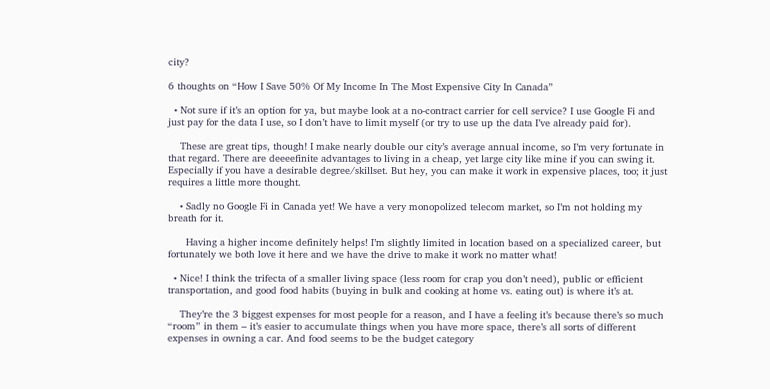city?

6 thoughts on “How I Save 50% Of My Income In The Most Expensive City In Canada”

  • Not sure if it’s an option for ya, but maybe look at a no-contract carrier for cell service? I use Google Fi and just pay for the data I use, so I don’t have to limit myself (or try to use up the data I’ve already paid for).

    These are great tips, though! I make nearly double our city’s average annual income, so I’m very fortunate in that regard. There are deeeefinite advantages to living in a cheap, yet large city like mine if you can swing it. Especially if you have a desirable degree/skillset. But hey, you can make it work in expensive places, too; it just requires a little more thought.

    • Sadly no Google Fi in Canada yet! We have a very monopolized telecom market, so I’m not holding my breath for it.

      Having a higher income definitely helps! I’m slightly limited in location based on a specialized career, but fortunately we both love it here and we have the drive to make it work no matter what!

  • Nice! I think the trifecta of a smaller living space (less room for crap you don’t need), public or efficient transportation, and good food habits (buying in bulk and cooking at home vs. eating out) is where it’s at.

    They’re the 3 biggest expenses for most people for a reason, and I have a feeling it’s because there’s so much “room” in them – it’s easier to accumulate things when you have more space, there’s all sorts of different expenses in owning a car. And food seems to be the budget category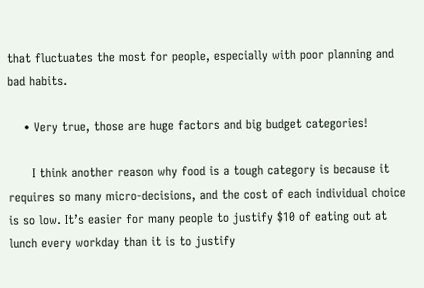that fluctuates the most for people, especially with poor planning and bad habits.

    • Very true, those are huge factors and big budget categories!

      I think another reason why food is a tough category is because it requires so many micro-decisions, and the cost of each individual choice is so low. It’s easier for many people to justify $10 of eating out at lunch every workday than it is to justify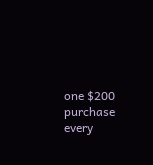one $200 purchase every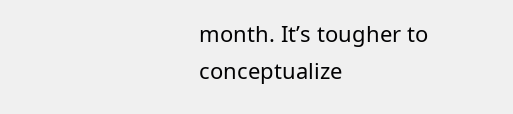month. It’s tougher to conceptualize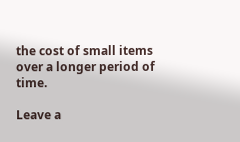the cost of small items over a longer period of time.

Leave a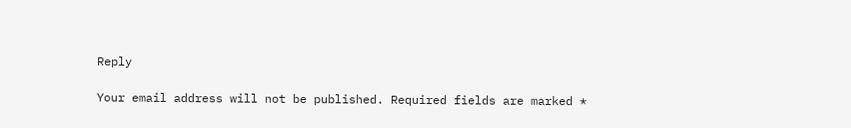Reply

Your email address will not be published. Required fields are marked *